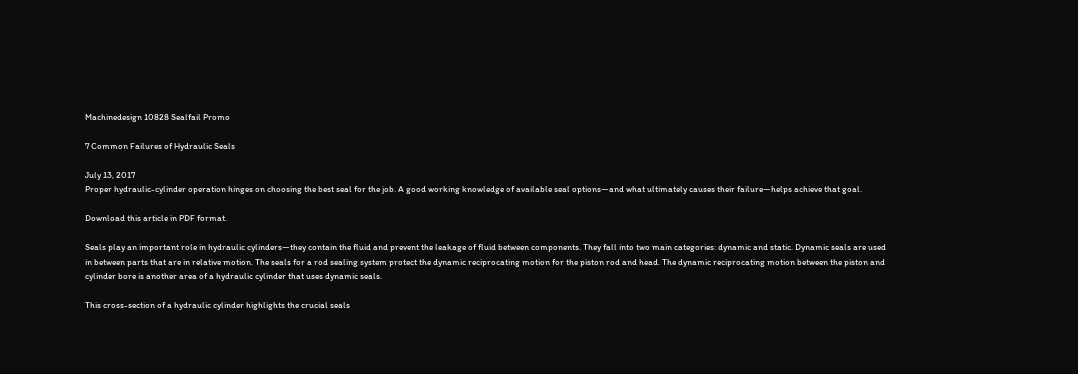Machinedesign 10828 Sealfail Promo

7 Common Failures of Hydraulic Seals

July 13, 2017
Proper hydraulic-cylinder operation hinges on choosing the best seal for the job. A good working knowledge of available seal options—and what ultimately causes their failure—helps achieve that goal.

Download this article in PDF format.

Seals play an important role in hydraulic cylinders—they contain the fluid and prevent the leakage of fluid between components. They fall into two main categories: dynamic and static. Dynamic seals are used in between parts that are in relative motion. The seals for a rod sealing system protect the dynamic reciprocating motion for the piston rod and head. The dynamic reciprocating motion between the piston and cylinder bore is another area of a hydraulic cylinder that uses dynamic seals.

This cross-section of a hydraulic cylinder highlights the crucial seals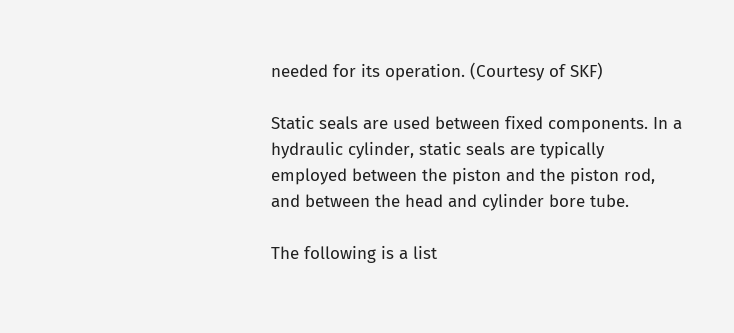needed for its operation. (Courtesy of SKF)

Static seals are used between fixed components. In a hydraulic cylinder, static seals are typically employed between the piston and the piston rod, and between the head and cylinder bore tube.

The following is a list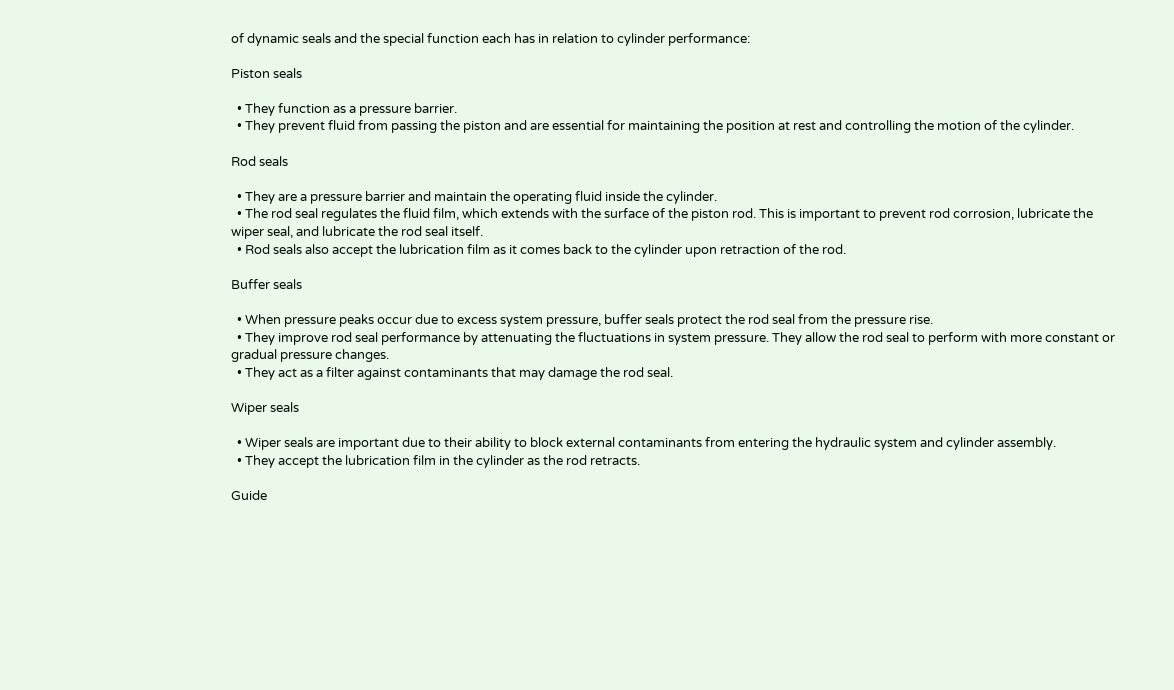of dynamic seals and the special function each has in relation to cylinder performance:

Piston seals

  • They function as a pressure barrier.
  • They prevent fluid from passing the piston and are essential for maintaining the position at rest and controlling the motion of the cylinder.

Rod seals

  • They are a pressure barrier and maintain the operating fluid inside the cylinder.
  • The rod seal regulates the fluid film, which extends with the surface of the piston rod. This is important to prevent rod corrosion, lubricate the wiper seal, and lubricate the rod seal itself.
  • Rod seals also accept the lubrication film as it comes back to the cylinder upon retraction of the rod.

Buffer seals

  • When pressure peaks occur due to excess system pressure, buffer seals protect the rod seal from the pressure rise.
  • They improve rod seal performance by attenuating the fluctuations in system pressure. They allow the rod seal to perform with more constant or gradual pressure changes.
  • They act as a filter against contaminants that may damage the rod seal.

Wiper seals

  • Wiper seals are important due to their ability to block external contaminants from entering the hydraulic system and cylinder assembly.
  • They accept the lubrication film in the cylinder as the rod retracts.

Guide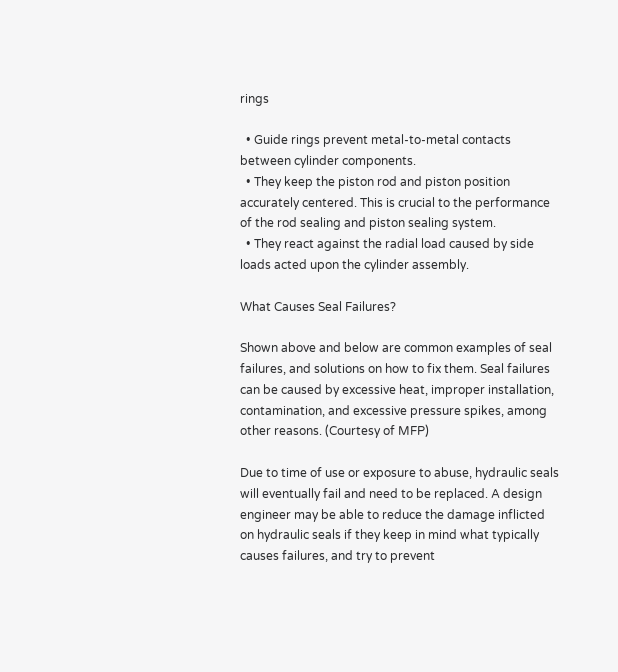rings

  • Guide rings prevent metal-to-metal contacts between cylinder components.
  • They keep the piston rod and piston position accurately centered. This is crucial to the performance of the rod sealing and piston sealing system.
  • They react against the radial load caused by side loads acted upon the cylinder assembly.

What Causes Seal Failures?

Shown above and below are common examples of seal failures, and solutions on how to fix them. Seal failures can be caused by excessive heat, improper installation, contamination, and excessive pressure spikes, among other reasons. (Courtesy of MFP)

Due to time of use or exposure to abuse, hydraulic seals will eventually fail and need to be replaced. A design engineer may be able to reduce the damage inflicted on hydraulic seals if they keep in mind what typically causes failures, and try to prevent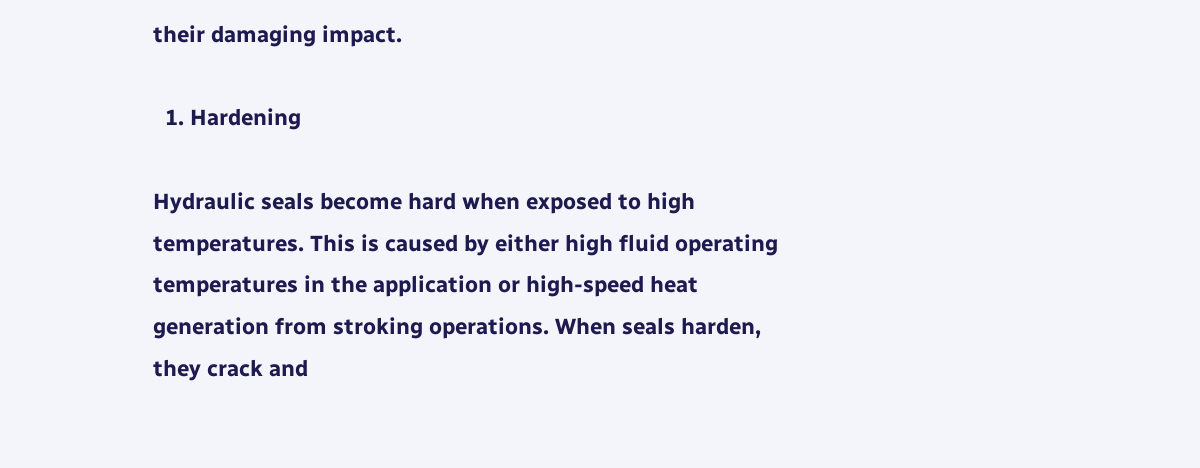their damaging impact.

  1. Hardening

Hydraulic seals become hard when exposed to high temperatures. This is caused by either high fluid operating temperatures in the application or high-speed heat generation from stroking operations. When seals harden, they crack and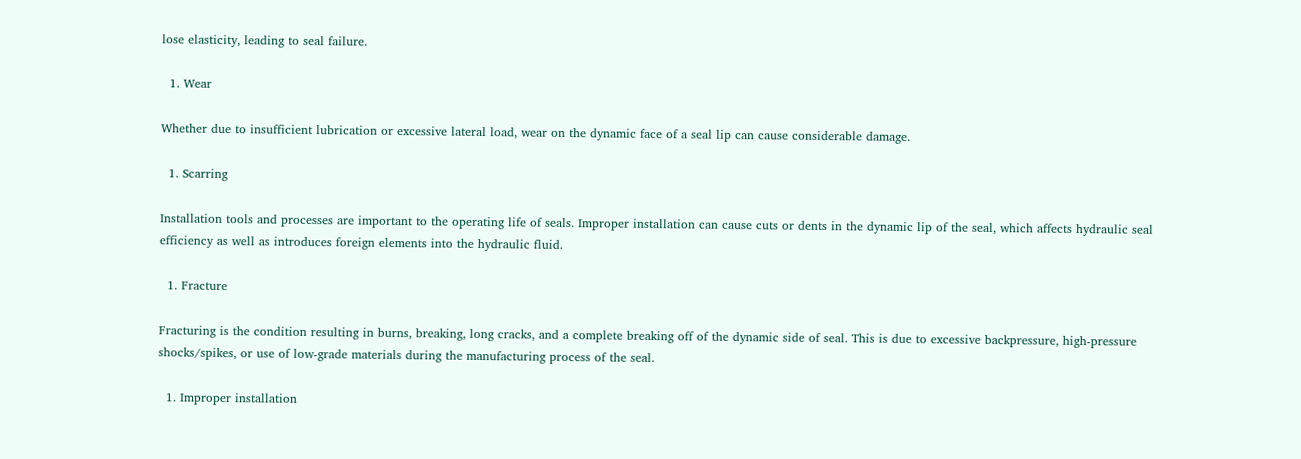lose elasticity, leading to seal failure.

  1. Wear

Whether due to insufficient lubrication or excessive lateral load, wear on the dynamic face of a seal lip can cause considerable damage.

  1. Scarring

Installation tools and processes are important to the operating life of seals. Improper installation can cause cuts or dents in the dynamic lip of the seal, which affects hydraulic seal efficiency as well as introduces foreign elements into the hydraulic fluid.

  1. Fracture

Fracturing is the condition resulting in burns, breaking, long cracks, and a complete breaking off of the dynamic side of seal. This is due to excessive backpressure, high-pressure shocks/spikes, or use of low-grade materials during the manufacturing process of the seal.

  1. Improper installation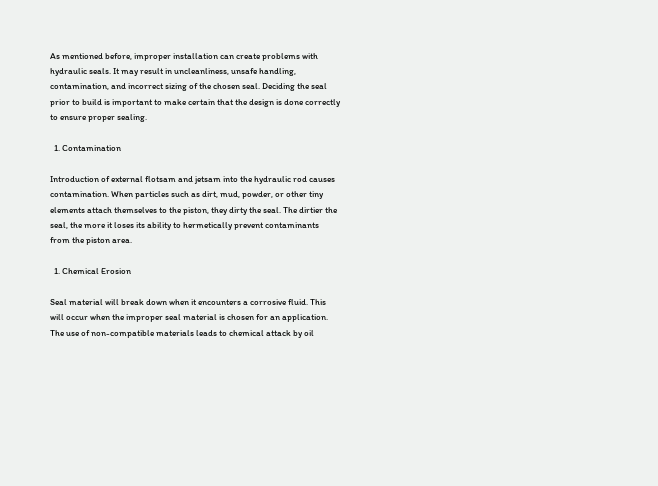As mentioned before, improper installation can create problems with hydraulic seals. It may result in uncleanliness, unsafe handling, contamination, and incorrect sizing of the chosen seal. Deciding the seal prior to build is important to make certain that the design is done correctly to ensure proper sealing.

  1. Contamination

Introduction of external flotsam and jetsam into the hydraulic rod causes contamination. When particles such as dirt, mud, powder, or other tiny elements attach themselves to the piston, they dirty the seal. The dirtier the seal, the more it loses its ability to hermetically prevent contaminants from the piston area.

  1. Chemical Erosion

Seal material will break down when it encounters a corrosive fluid. This will occur when the improper seal material is chosen for an application. The use of non-compatible materials leads to chemical attack by oil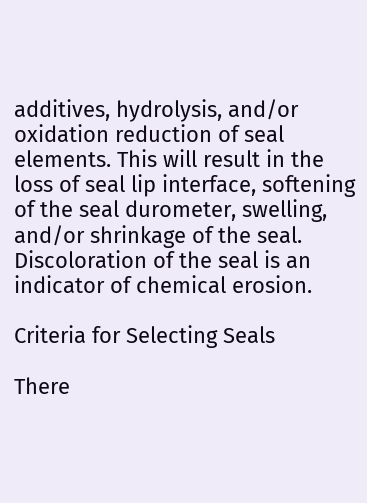additives, hydrolysis, and/or oxidation reduction of seal elements. This will result in the loss of seal lip interface, softening of the seal durometer, swelling, and/or shrinkage of the seal. Discoloration of the seal is an indicator of chemical erosion.

Criteria for Selecting Seals

There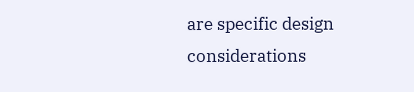are specific design considerations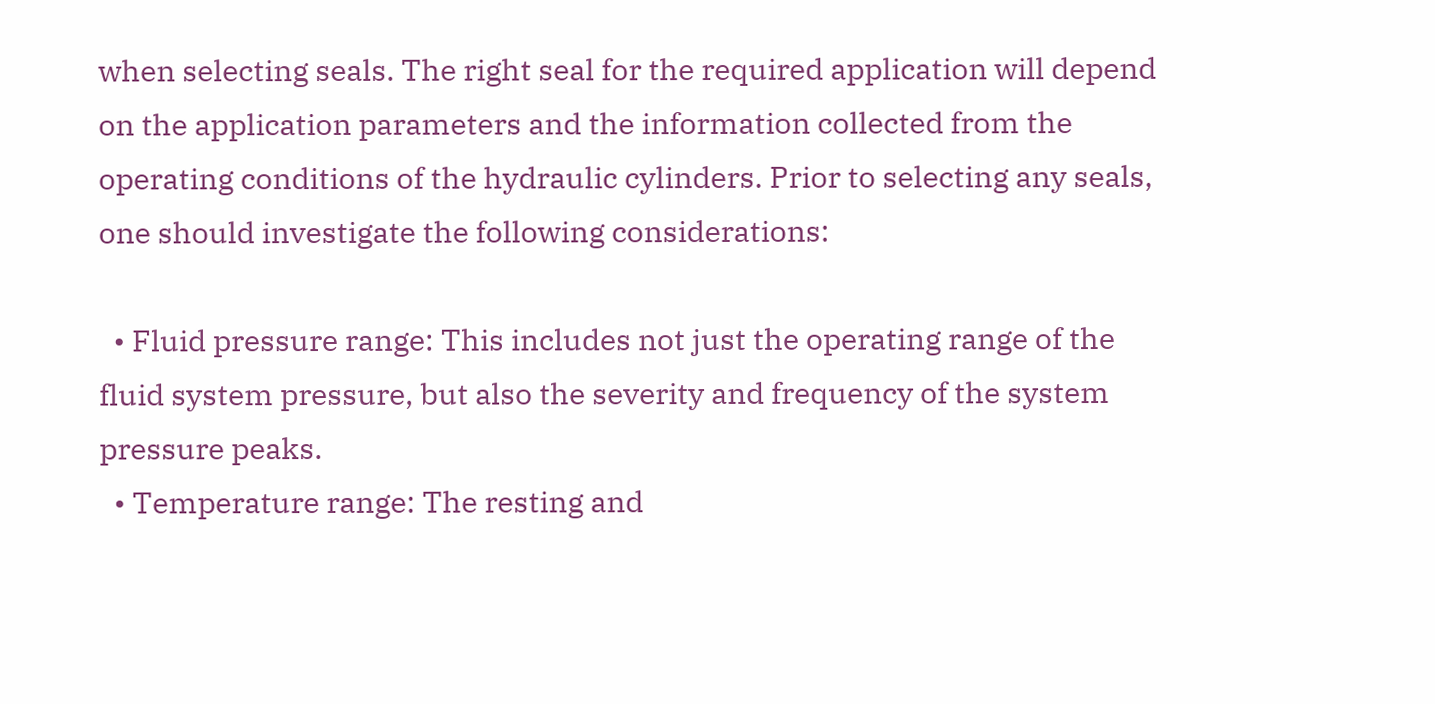when selecting seals. The right seal for the required application will depend on the application parameters and the information collected from the operating conditions of the hydraulic cylinders. Prior to selecting any seals, one should investigate the following considerations:

  • Fluid pressure range: This includes not just the operating range of the fluid system pressure, but also the severity and frequency of the system pressure peaks.
  • Temperature range: The resting and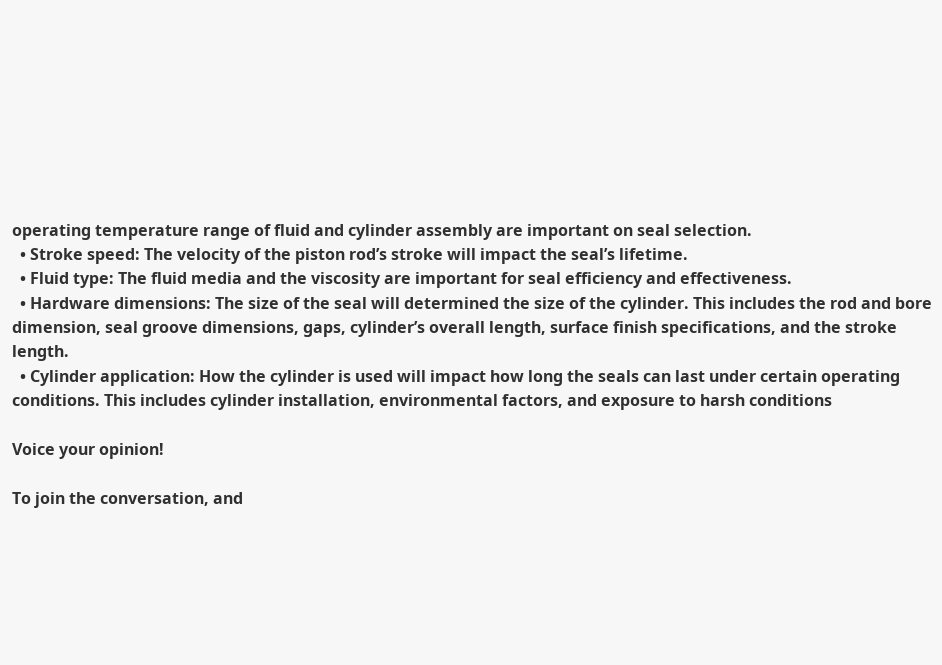operating temperature range of fluid and cylinder assembly are important on seal selection.
  • Stroke speed: The velocity of the piston rod’s stroke will impact the seal’s lifetime.
  • Fluid type: The fluid media and the viscosity are important for seal efficiency and effectiveness.
  • Hardware dimensions: The size of the seal will determined the size of the cylinder. This includes the rod and bore dimension, seal groove dimensions, gaps, cylinder’s overall length, surface finish specifications, and the stroke length.
  • Cylinder application: How the cylinder is used will impact how long the seals can last under certain operating conditions. This includes cylinder installation, environmental factors, and exposure to harsh conditions

Voice your opinion!

To join the conversation, and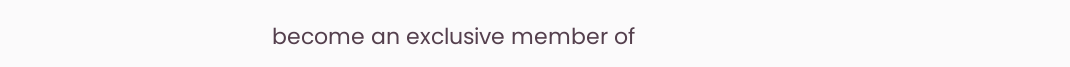become an exclusive member of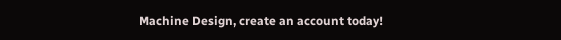Machine Design, create an account today!